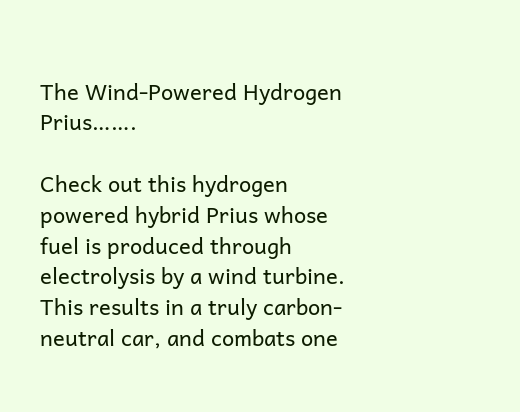The Wind-Powered Hydrogen Prius…….

Check out this hydrogen powered hybrid Prius whose fuel is produced through electrolysis by a wind turbine. This results in a truly carbon-neutral car, and combats one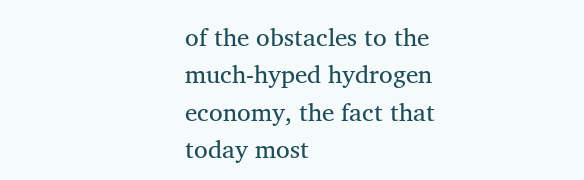of the obstacles to the much-hyped hydrogen economy, the fact that today most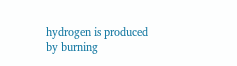hydrogen is produced by burning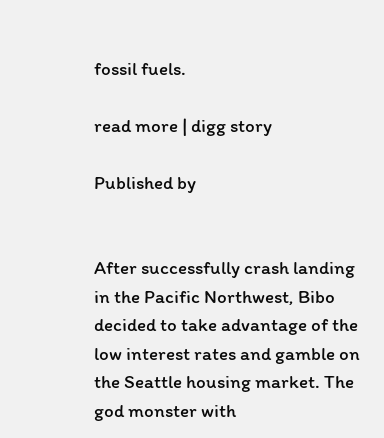fossil fuels.

read more | digg story

Published by


After successfully crash landing in the Pacific Northwest, Bibo decided to take advantage of the low interest rates and gamble on the Seattle housing market. The god monster with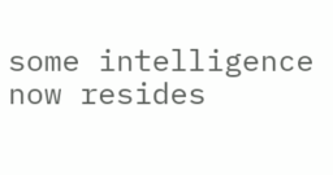some intelligence now resides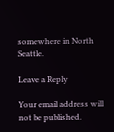somewhere in North Seattle.

Leave a Reply

Your email address will not be published.